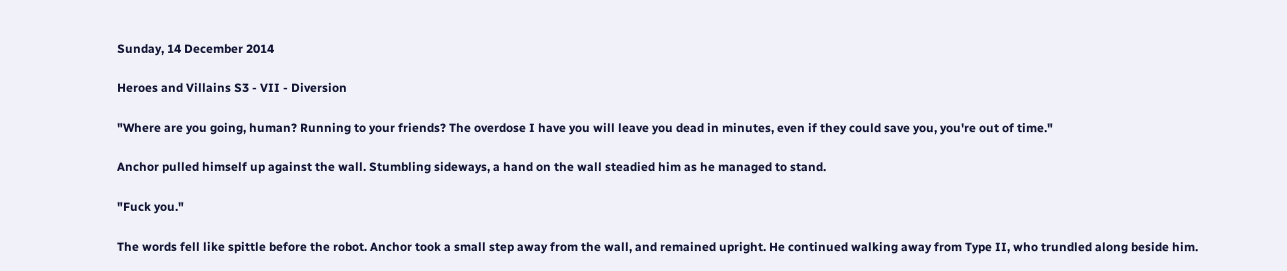Sunday, 14 December 2014

Heroes and Villains S3 - VII - Diversion

"Where are you going, human? Running to your friends? The overdose I have you will leave you dead in minutes, even if they could save you, you're out of time."

Anchor pulled himself up against the wall. Stumbling sideways, a hand on the wall steadied him as he managed to stand.

"Fuck you."

The words fell like spittle before the robot. Anchor took a small step away from the wall, and remained upright. He continued walking away from Type II, who trundled along beside him.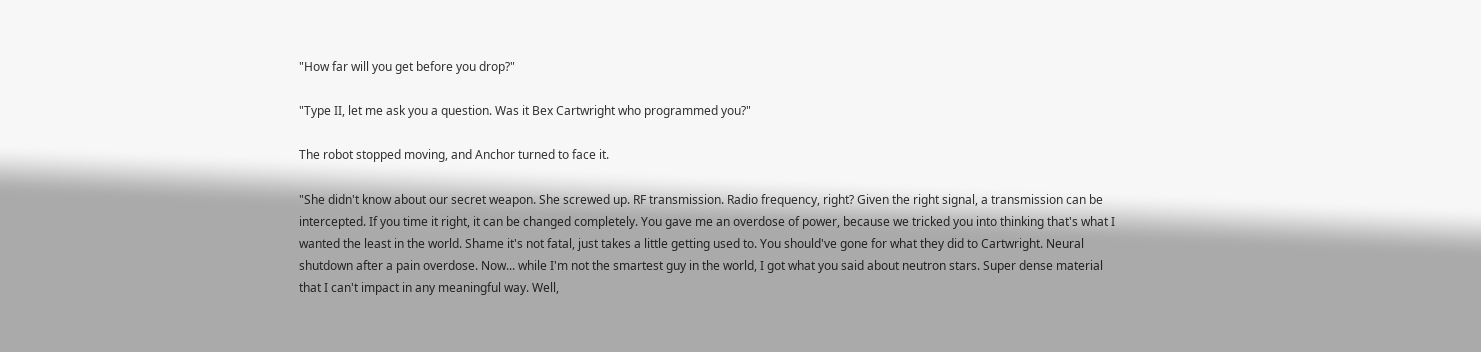"How far will you get before you drop?"

"Type II, let me ask you a question. Was it Bex Cartwright who programmed you?"

The robot stopped moving, and Anchor turned to face it.

"She didn't know about our secret weapon. She screwed up. RF transmission. Radio frequency, right? Given the right signal, a transmission can be intercepted. If you time it right, it can be changed completely. You gave me an overdose of power, because we tricked you into thinking that's what I wanted the least in the world. Shame it's not fatal, just takes a little getting used to. You should've gone for what they did to Cartwright. Neural shutdown after a pain overdose. Now... while I'm not the smartest guy in the world, I got what you said about neutron stars. Super dense material that I can't impact in any meaningful way. Well,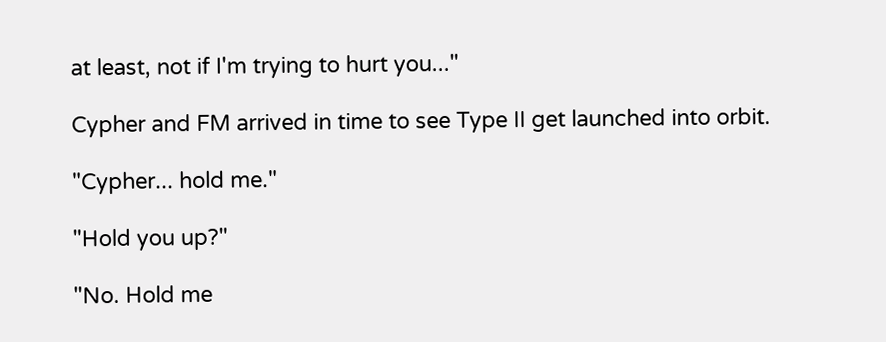at least, not if I'm trying to hurt you..."

Cypher and FM arrived in time to see Type II get launched into orbit.

"Cypher... hold me."

"Hold you up?"

"No. Hold me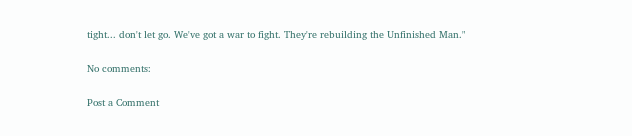tight... don't let go. We've got a war to fight. They're rebuilding the Unfinished Man."

No comments:

Post a Comment